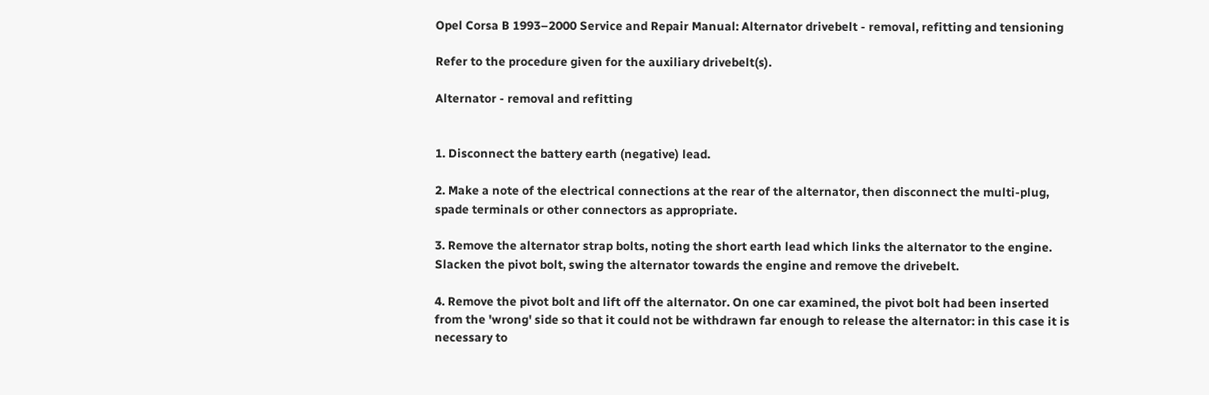Opel Corsa B 1993–2000 Service and Repair Manual: Alternator drivebelt - removal, refitting and tensioning

Refer to the procedure given for the auxiliary drivebelt(s).

Alternator - removal and refitting


1. Disconnect the battery earth (negative) lead.

2. Make a note of the electrical connections at the rear of the alternator, then disconnect the multi-plug, spade terminals or other connectors as appropriate.

3. Remove the alternator strap bolts, noting the short earth lead which links the alternator to the engine. Slacken the pivot bolt, swing the alternator towards the engine and remove the drivebelt.

4. Remove the pivot bolt and lift off the alternator. On one car examined, the pivot bolt had been inserted from the 'wrong' side so that it could not be withdrawn far enough to release the alternator: in this case it is necessary to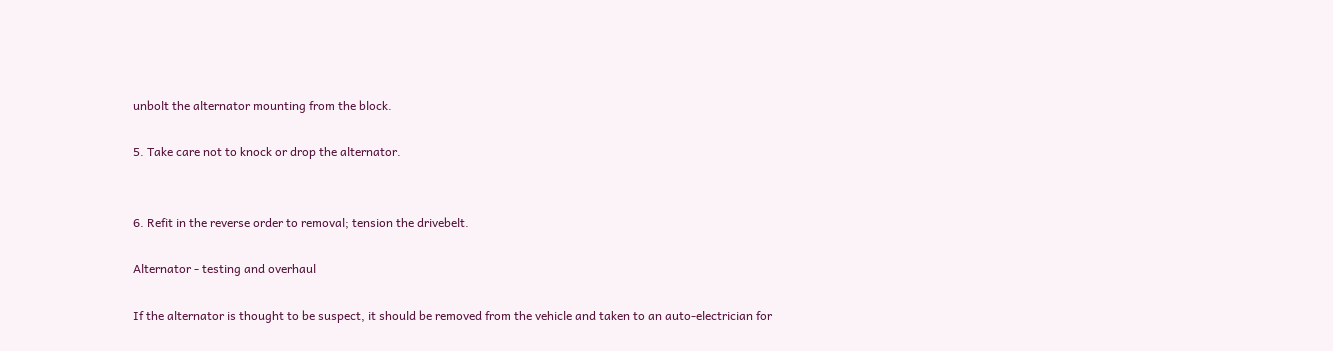unbolt the alternator mounting from the block.

5. Take care not to knock or drop the alternator.


6. Refit in the reverse order to removal; tension the drivebelt.

Alternator - testing and overhaul

If the alternator is thought to be suspect, it should be removed from the vehicle and taken to an auto-electrician for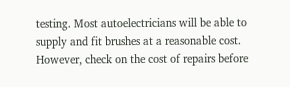testing. Most autoelectricians will be able to supply and fit brushes at a reasonable cost. However, check on the cost of repairs before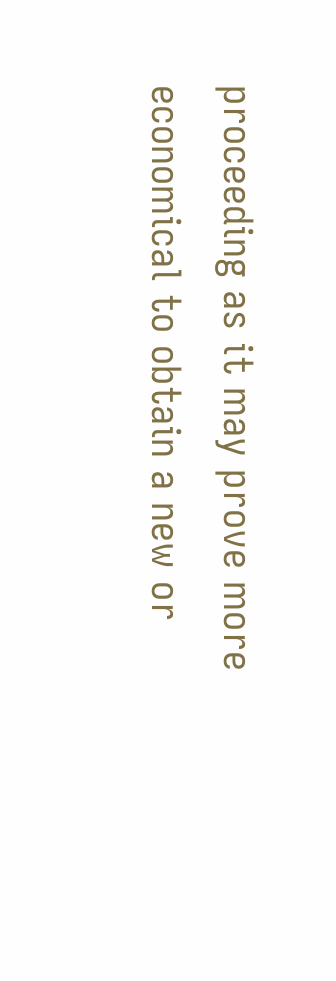proceeding as it may prove more economical to obtain a new or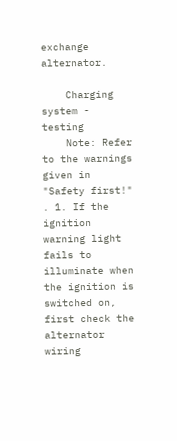exchange alternator.

    Charging system - testing
    Note: Refer to the warnings given in "Safety first!" . 1. If the ignition warning light fails to illuminate when the ignition is switched on, first check the alternator wiring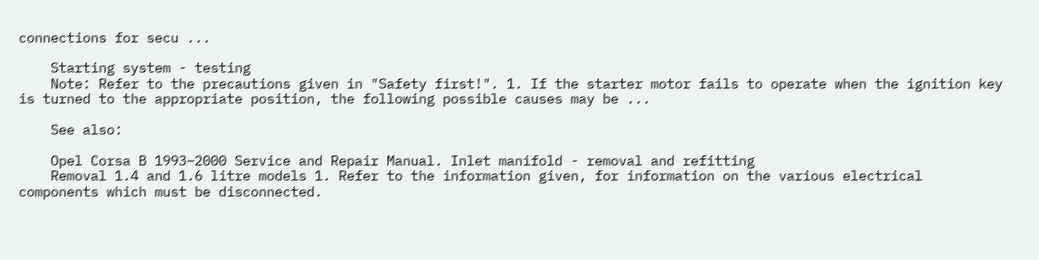connections for secu ...

    Starting system - testing
    Note: Refer to the precautions given in "Safety first!". 1. If the starter motor fails to operate when the ignition key is turned to the appropriate position, the following possible causes may be ...

    See also:

    Opel Corsa B 1993–2000 Service and Repair Manual. Inlet manifold - removal and refitting
    Removal 1.4 and 1.6 litre models 1. Refer to the information given, for information on the various electrical components which must be disconnected.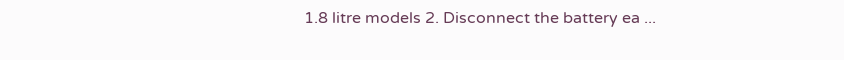1.8 litre models 2. Disconnect the battery ea ...